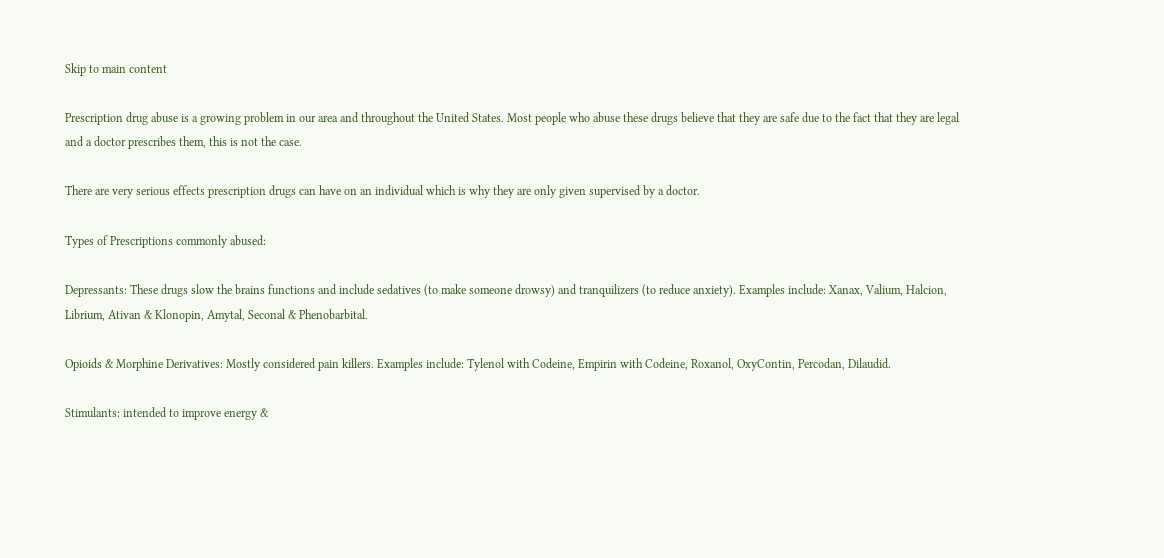Skip to main content

Prescription drug abuse is a growing problem in our area and throughout the United States. Most people who abuse these drugs believe that they are safe due to the fact that they are legal and a doctor prescribes them, this is not the case.

There are very serious effects prescription drugs can have on an individual which is why they are only given supervised by a doctor.

Types of Prescriptions commonly abused:

Depressants: These drugs slow the brains functions and include sedatives (to make someone drowsy) and tranquilizers (to reduce anxiety). Examples include: Xanax, Valium, Halcion, Librium, Ativan & Klonopin, Amytal, Seconal & Phenobarbital.

Opioids & Morphine Derivatives: Mostly considered pain killers. Examples include: Tylenol with Codeine, Empirin with Codeine, Roxanol, OxyContin, Percodan, Dilaudid.

Stimulants: intended to improve energy &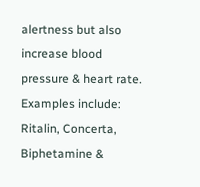alertness but also increase blood pressure & heart rate. Examples include: Ritalin, Concerta, Biphetamine &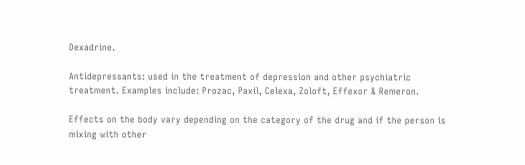Dexadrine.

Antidepressants: used in the treatment of depression and other psychiatric treatment. Examples include: Prozac, Paxil, Celexa, Zoloft, Effexor & Remeron.

Effects on the body vary depending on the category of the drug and if the person is mixing with other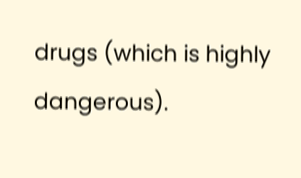drugs (which is highly dangerous).